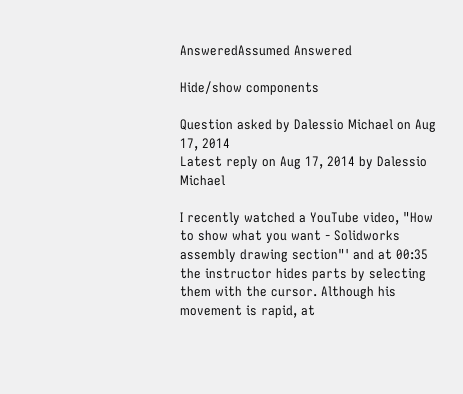AnsweredAssumed Answered

Hide/show components

Question asked by Dalessio Michael on Aug 17, 2014
Latest reply on Aug 17, 2014 by Dalessio Michael

I recently watched a YouTube video, "How to show what you want - Solidworks assembly drawing section"' and at 00:35 the instructor hides parts by selecting them with the cursor. Although his movement is rapid, at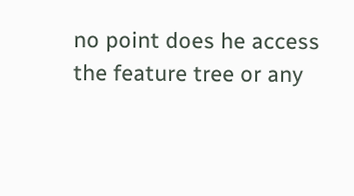no point does he access the feature tree or any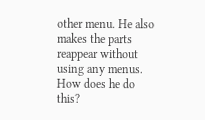other menu. He also makes the parts reappear without using any menus. How does he do this?